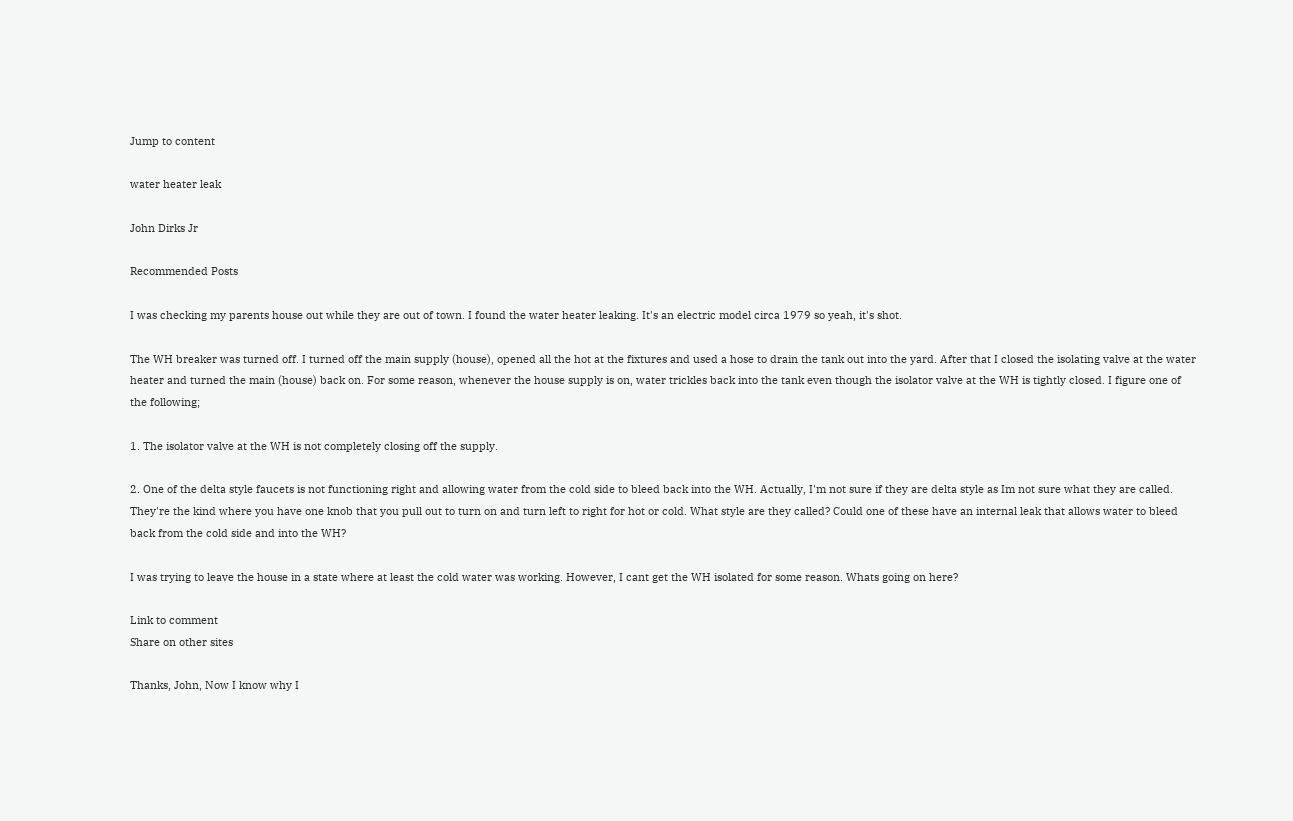Jump to content

water heater leak

John Dirks Jr

Recommended Posts

I was checking my parents house out while they are out of town. I found the water heater leaking. It's an electric model circa 1979 so yeah, it's shot.

The WH breaker was turned off. I turned off the main supply (house), opened all the hot at the fixtures and used a hose to drain the tank out into the yard. After that I closed the isolating valve at the water heater and turned the main (house) back on. For some reason, whenever the house supply is on, water trickles back into the tank even though the isolator valve at the WH is tightly closed. I figure one of the following;

1. The isolator valve at the WH is not completely closing off the supply.

2. One of the delta style faucets is not functioning right and allowing water from the cold side to bleed back into the WH. Actually, I'm not sure if they are delta style as Im not sure what they are called. They're the kind where you have one knob that you pull out to turn on and turn left to right for hot or cold. What style are they called? Could one of these have an internal leak that allows water to bleed back from the cold side and into the WH?

I was trying to leave the house in a state where at least the cold water was working. However, I cant get the WH isolated for some reason. Whats going on here?

Link to comment
Share on other sites

Thanks, John, Now I know why I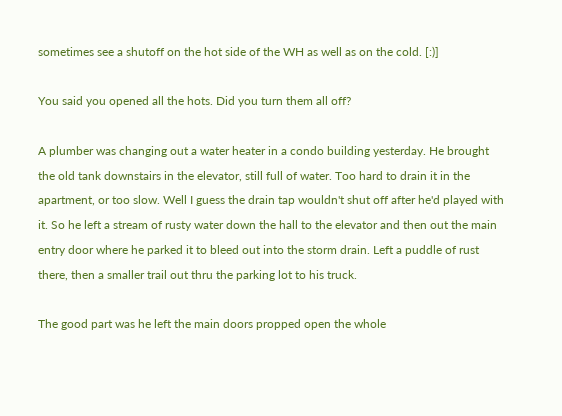sometimes see a shutoff on the hot side of the WH as well as on the cold. [:)]

You said you opened all the hots. Did you turn them all off?

A plumber was changing out a water heater in a condo building yesterday. He brought the old tank downstairs in the elevator, still full of water. Too hard to drain it in the apartment, or too slow. Well I guess the drain tap wouldn't shut off after he'd played with it. So he left a stream of rusty water down the hall to the elevator and then out the main entry door where he parked it to bleed out into the storm drain. Left a puddle of rust there, then a smaller trail out thru the parking lot to his truck.

The good part was he left the main doors propped open the whole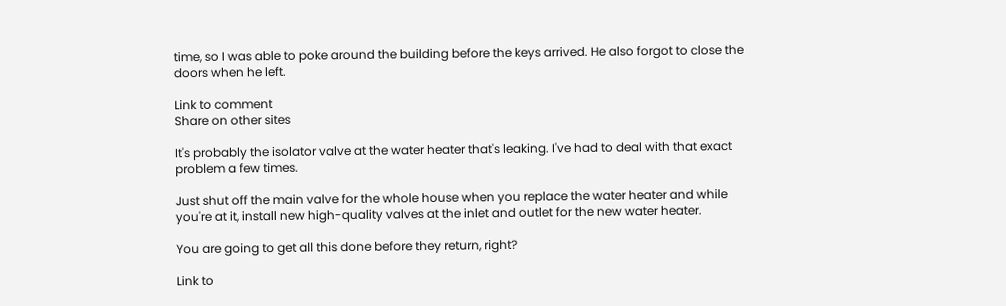time, so I was able to poke around the building before the keys arrived. He also forgot to close the doors when he left.

Link to comment
Share on other sites

It's probably the isolator valve at the water heater that's leaking. I've had to deal with that exact problem a few times.

Just shut off the main valve for the whole house when you replace the water heater and while you're at it, install new high-quality valves at the inlet and outlet for the new water heater.

You are going to get all this done before they return, right?

Link to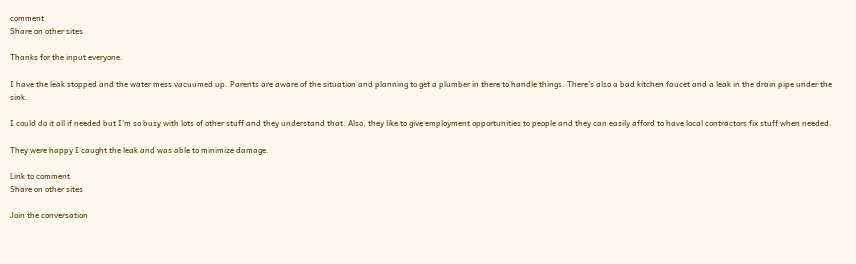comment
Share on other sites

Thanks for the input everyone.

I have the leak stopped and the water mess vacuumed up. Parents are aware of the situation and planning to get a plumber in there to handle things. There's also a bad kitchen faucet and a leak in the drain pipe under the sink.

I could do it all if needed but I'm so busy with lots of other stuff and they understand that. Also, they like to give employment opportunities to people and they can easily afford to have local contractors fix stuff when needed.

They were happy I caught the leak and was able to minimize damage.

Link to comment
Share on other sites

Join the conversation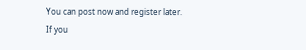You can post now and register later. If you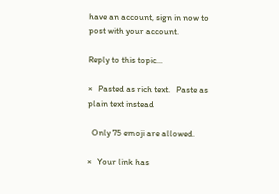have an account, sign in now to post with your account.

Reply to this topic...

×   Pasted as rich text.   Paste as plain text instead

  Only 75 emoji are allowed.

×   Your link has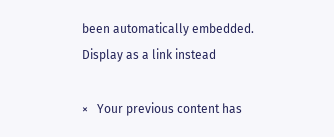been automatically embedded.   Display as a link instead

×   Your previous content has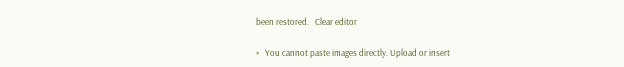been restored.   Clear editor

×   You cannot paste images directly. Upload or insert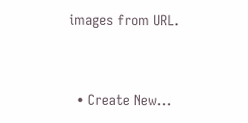images from URL.


  • Create New...